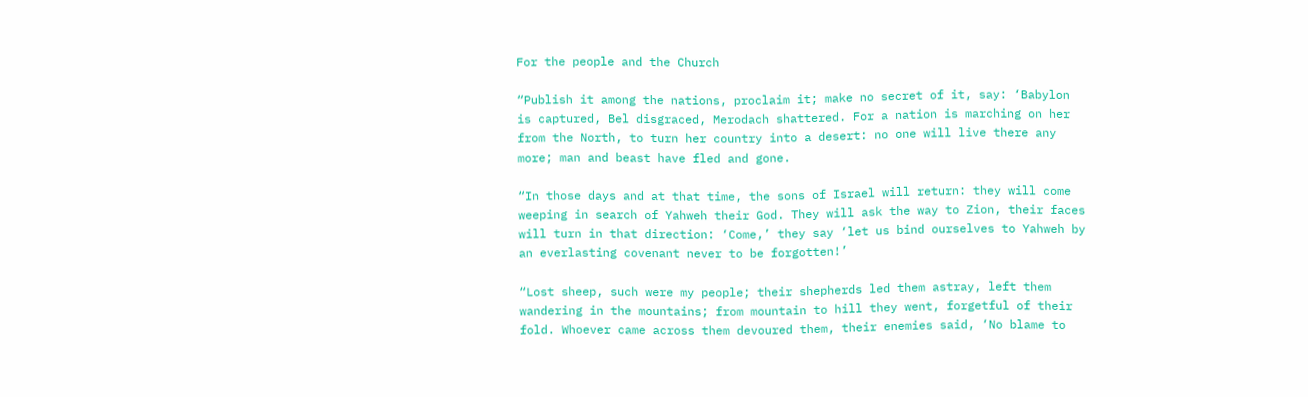For the people and the Church

“Publish it among the nations, proclaim it; make no secret of it, say: ‘Babylon is captured, Bel disgraced, Merodach shattered. For a nation is marching on her from the North, to turn her country into a desert: no one will live there any more; man and beast have fled and gone.

“In those days and at that time, the sons of Israel will return: they will come weeping in search of Yahweh their God. They will ask the way to Zion, their faces will turn in that direction: ‘Come,’ they say ‘let us bind ourselves to Yahweh by an everlasting covenant never to be forgotten!’

“Lost sheep, such were my people; their shepherds led them astray, left them wandering in the mountains; from mountain to hill they went, forgetful of their fold. Whoever came across them devoured them, their enemies said, ‘No blame to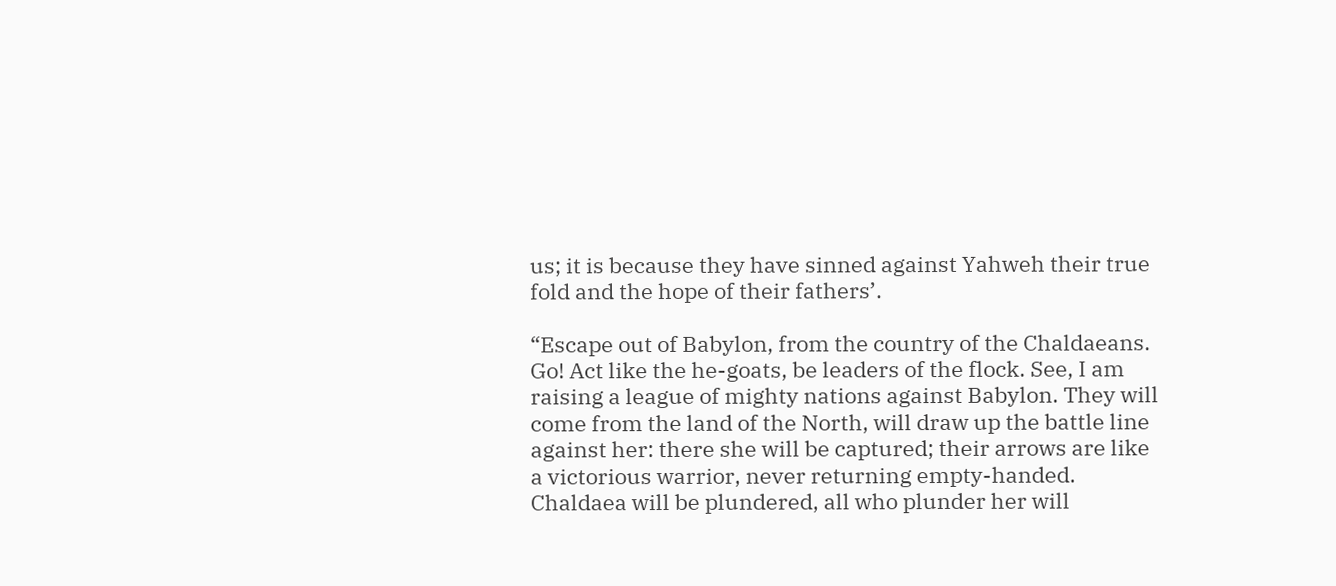us; it is because they have sinned against Yahweh their true fold and the hope of their fathers’.

“Escape out of Babylon, from the country of the Chaldaeans. Go! Act like the he-goats, be leaders of the flock. See, I am raising a league of mighty nations against Babylon. They will come from the land of the North, will draw up the battle line against her: there she will be captured; their arrows are like a victorious warrior, never returning empty-handed. Chaldaea will be plundered, all who plunder her will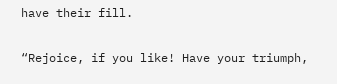have their fill.

“Rejoice, if you like! Have your triumph,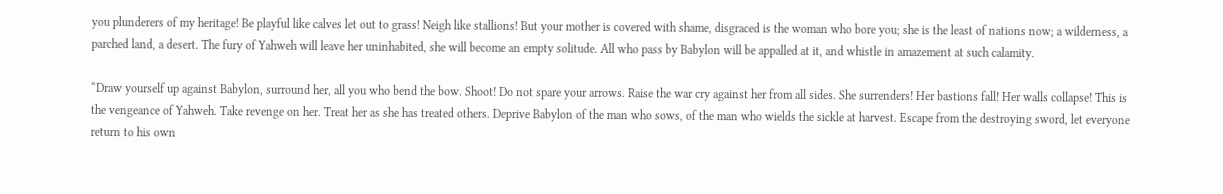you plunderers of my heritage! Be playful like calves let out to grass! Neigh like stallions! But your mother is covered with shame, disgraced is the woman who bore you; she is the least of nations now; a wilderness, a parched land, a desert. The fury of Yahweh will leave her uninhabited, she will become an empty solitude. All who pass by Babylon will be appalled at it, and whistle in amazement at such calamity.

“Draw yourself up against Babylon, surround her, all you who bend the bow. Shoot! Do not spare your arrows. Raise the war cry against her from all sides. She surrenders! Her bastions fall! Her walls collapse! This is the vengeance of Yahweh. Take revenge on her. Treat her as she has treated others. Deprive Babylon of the man who sows, of the man who wields the sickle at harvest. Escape from the destroying sword, let everyone return to his own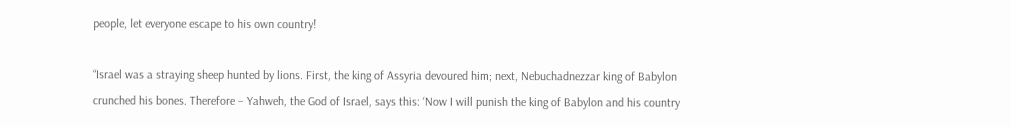people, let everyone escape to his own country!

“Israel was a straying sheep hunted by lions. First, the king of Assyria devoured him; next, Nebuchadnezzar king of Babylon crunched his bones. Therefore – Yahweh, the God of Israel, says this: ‘Now I will punish the king of Babylon and his country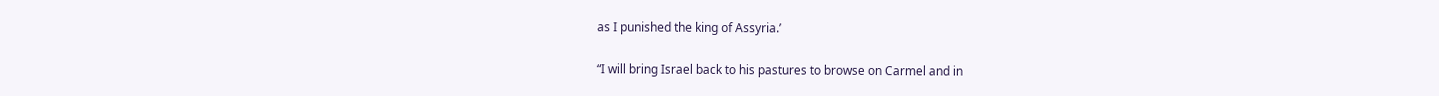as I punished the king of Assyria.’

“I will bring Israel back to his pastures to browse on Carmel and in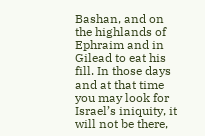Bashan, and on the highlands of Ephraim and in Gilead to eat his fill. In those days and at that time you may look for Israel’s iniquity, it will not be there,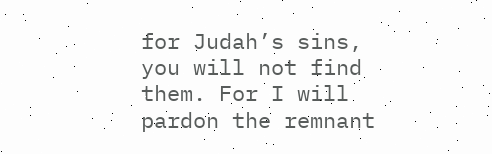for Judah’s sins, you will not find them. For I will pardon the remnant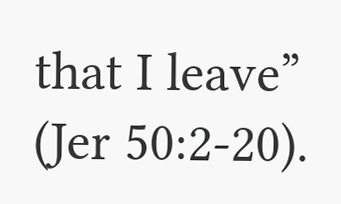that I leave” (Jer 50:2-20).